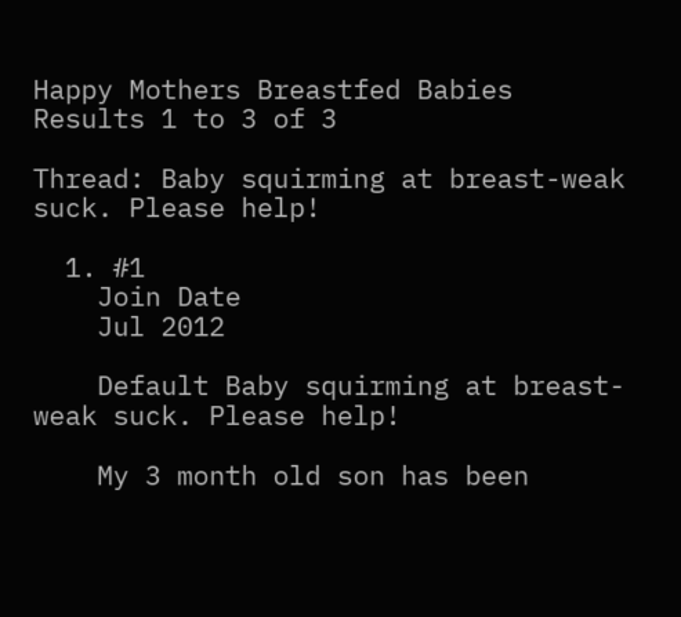Happy Mothers Breastfed Babies
Results 1 to 3 of 3

Thread: Baby squirming at breast-weak suck. Please help!

  1. #1
    Join Date
    Jul 2012

    Default Baby squirming at breast-weak suck. Please help!

    My 3 month old son has been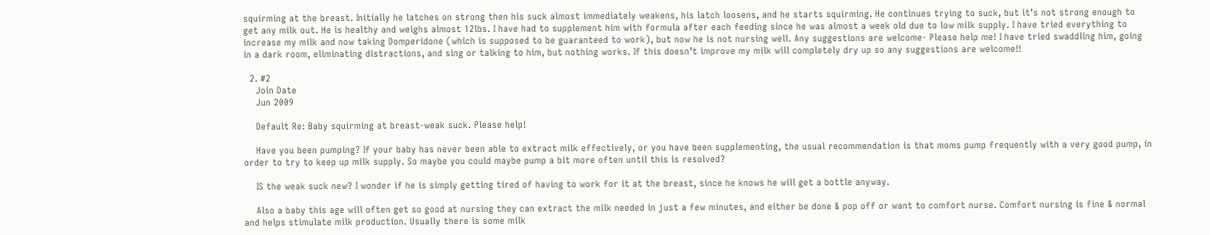squirming at the breast. Initially he latches on strong then his suck almost immediately weakens, his latch loosens, and he starts squirming. He continues trying to suck, but it’s not strong enough to get any milk out. He is healthy and weighs almost 12lbs. I have had to supplement him with formula after each feeding since he was almost a week old due to low milk supply. I have tried everything to increase my milk and now taking Domperidone (which is supposed to be guaranteed to work), but now he is not nursing well. Any suggestions are welcome- Please help me! I have tried swaddling him, going in a dark room, eliminating distractions, and sing or talking to him, but nothing works. If this doesn’t improve my milk will completely dry up so any suggestions are welcome!!

  2. #2
    Join Date
    Jun 2009

    Default Re: Baby squirming at breast-weak suck. Please help!

    Have you been pumping? If your baby has never been able to extract milk effectively, or you have been supplementing, the usual recommendation is that moms pump frequently with a very good pump, in order to try to keep up milk supply. So maybe you could maybe pump a bit more often until this is resolved?

    IS the weak suck new? I wonder if he is simply getting tired of having to work for it at the breast, since he knows he will get a bottle anyway.

    Also a baby this age will often get so good at nursing they can extract the milk needed in just a few minutes, and either be done & pop off or want to comfort nurse. Comfort nursing is fine & normal and helps stimulate milk production. Usually there is some milk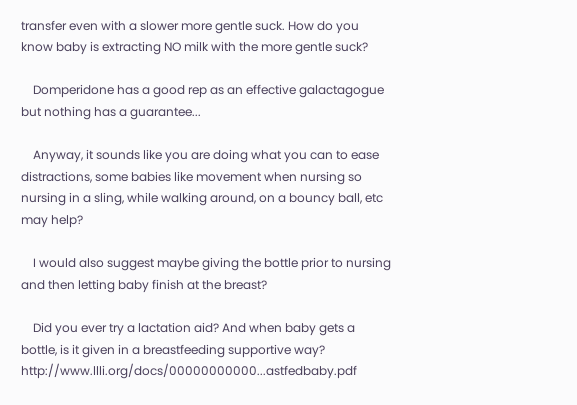transfer even with a slower more gentle suck. How do you know baby is extracting NO milk with the more gentle suck?

    Domperidone has a good rep as an effective galactagogue but nothing has a guarantee...

    Anyway, it sounds like you are doing what you can to ease distractions, some babies like movement when nursing so nursing in a sling, while walking around, on a bouncy ball, etc may help?

    I would also suggest maybe giving the bottle prior to nursing and then letting baby finish at the breast?

    Did you ever try a lactation aid? And when baby gets a bottle, is it given in a breastfeeding supportive way? http://www.llli.org/docs/00000000000...astfedbaby.pdf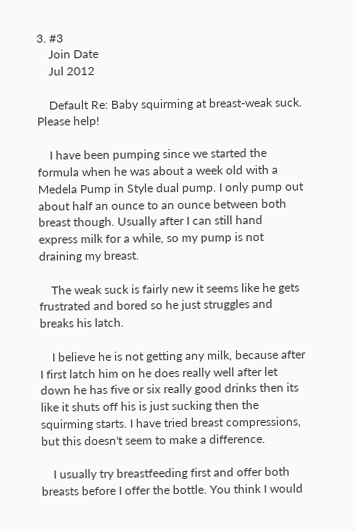3. #3
    Join Date
    Jul 2012

    Default Re: Baby squirming at breast-weak suck. Please help!

    I have been pumping since we started the formula when he was about a week old with a Medela Pump in Style dual pump. I only pump out about half an ounce to an ounce between both breast though. Usually after I can still hand express milk for a while, so my pump is not draining my breast.

    The weak suck is fairly new it seems like he gets frustrated and bored so he just struggles and breaks his latch.

    I believe he is not getting any milk, because after I first latch him on he does really well after let down he has five or six really good drinks then its like it shuts off his is just sucking then the squirming starts. I have tried breast compressions, but this doesn't seem to make a difference.

    I usually try breastfeeding first and offer both breasts before I offer the bottle. You think I would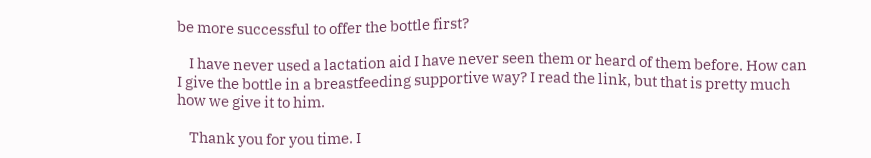be more successful to offer the bottle first?

    I have never used a lactation aid I have never seen them or heard of them before. How can I give the bottle in a breastfeeding supportive way? I read the link, but that is pretty much how we give it to him.

    Thank you for you time. I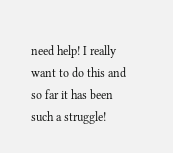need help! I really want to do this and so far it has been such a struggle!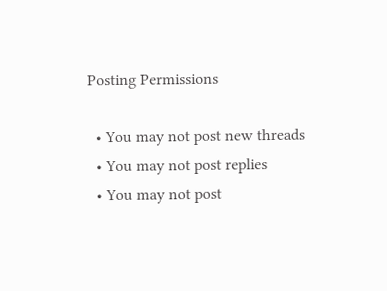Posting Permissions

  • You may not post new threads
  • You may not post replies
  • You may not post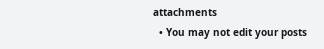attachments
  • You may not edit your posts